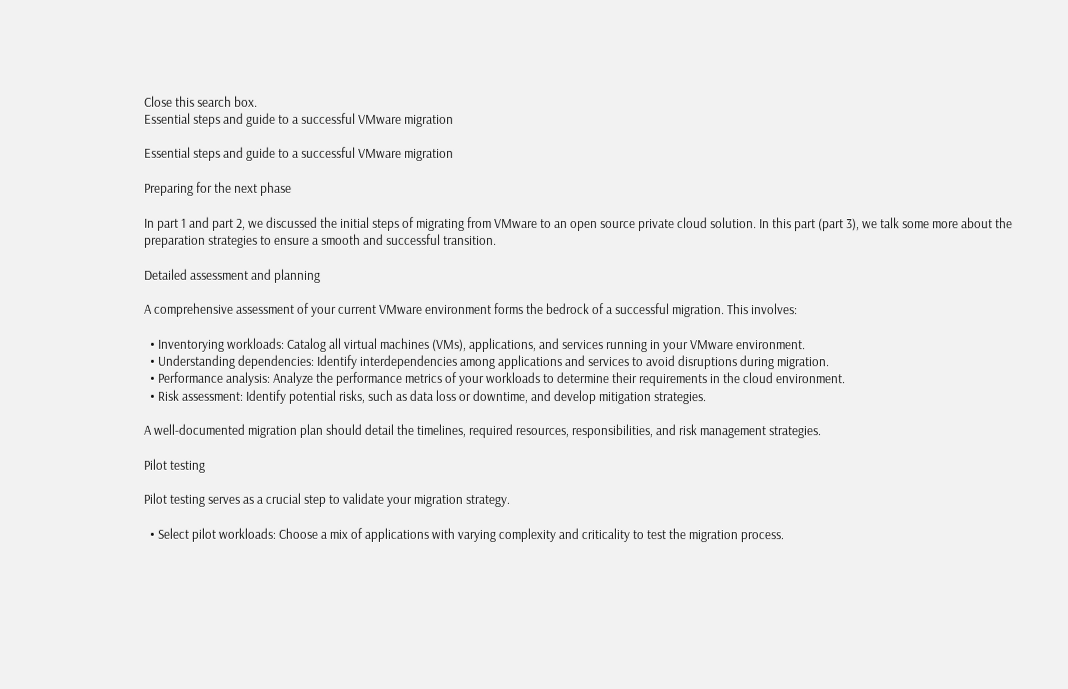Close this search box.
Essential steps and guide to a successful VMware migration

Essential steps and guide to a successful VMware migration

Preparing for the next phase

In part 1 and part 2, we discussed the initial steps of migrating from VMware to an open source private cloud solution. In this part (part 3), we talk some more about the preparation strategies to ensure a smooth and successful transition.

Detailed assessment and planning

A comprehensive assessment of your current VMware environment forms the bedrock of a successful migration. This involves:

  • Inventorying workloads: Catalog all virtual machines (VMs), applications, and services running in your VMware environment.
  • Understanding dependencies: Identify interdependencies among applications and services to avoid disruptions during migration.
  • Performance analysis: Analyze the performance metrics of your workloads to determine their requirements in the cloud environment.
  • Risk assessment: Identify potential risks, such as data loss or downtime, and develop mitigation strategies.

A well-documented migration plan should detail the timelines, required resources, responsibilities, and risk management strategies.

Pilot testing

Pilot testing serves as a crucial step to validate your migration strategy.

  • Select pilot workloads: Choose a mix of applications with varying complexity and criticality to test the migration process.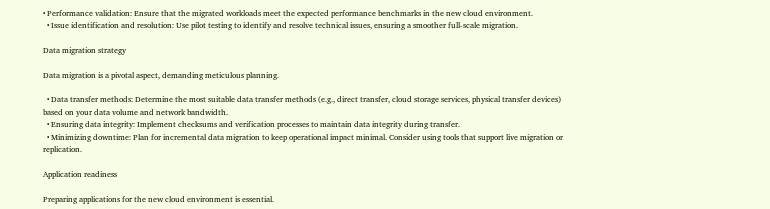• Performance validation: Ensure that the migrated workloads meet the expected performance benchmarks in the new cloud environment.
  • Issue identification and resolution: Use pilot testing to identify and resolve technical issues, ensuring a smoother full-scale migration.

Data migration strategy

Data migration is a pivotal aspect, demanding meticulous planning.

  • Data transfer methods: Determine the most suitable data transfer methods (e.g., direct transfer, cloud storage services, physical transfer devices) based on your data volume and network bandwidth.
  • Ensuring data integrity: Implement checksums and verification processes to maintain data integrity during transfer.
  • Minimizing downtime: Plan for incremental data migration to keep operational impact minimal. Consider using tools that support live migration or replication.

Application readiness

Preparing applications for the new cloud environment is essential.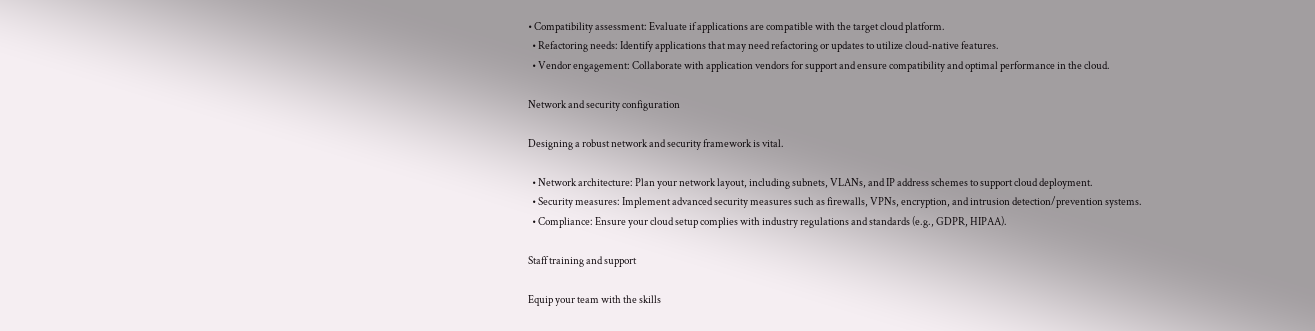• Compatibility assessment: Evaluate if applications are compatible with the target cloud platform.
  • Refactoring needs: Identify applications that may need refactoring or updates to utilize cloud-native features.
  • Vendor engagement: Collaborate with application vendors for support and ensure compatibility and optimal performance in the cloud.

Network and security configuration

Designing a robust network and security framework is vital.

  • Network architecture: Plan your network layout, including subnets, VLANs, and IP address schemes to support cloud deployment.
  • Security measures: Implement advanced security measures such as firewalls, VPNs, encryption, and intrusion detection/prevention systems.
  • Compliance: Ensure your cloud setup complies with industry regulations and standards (e.g., GDPR, HIPAA).

Staff training and support

Equip your team with the skills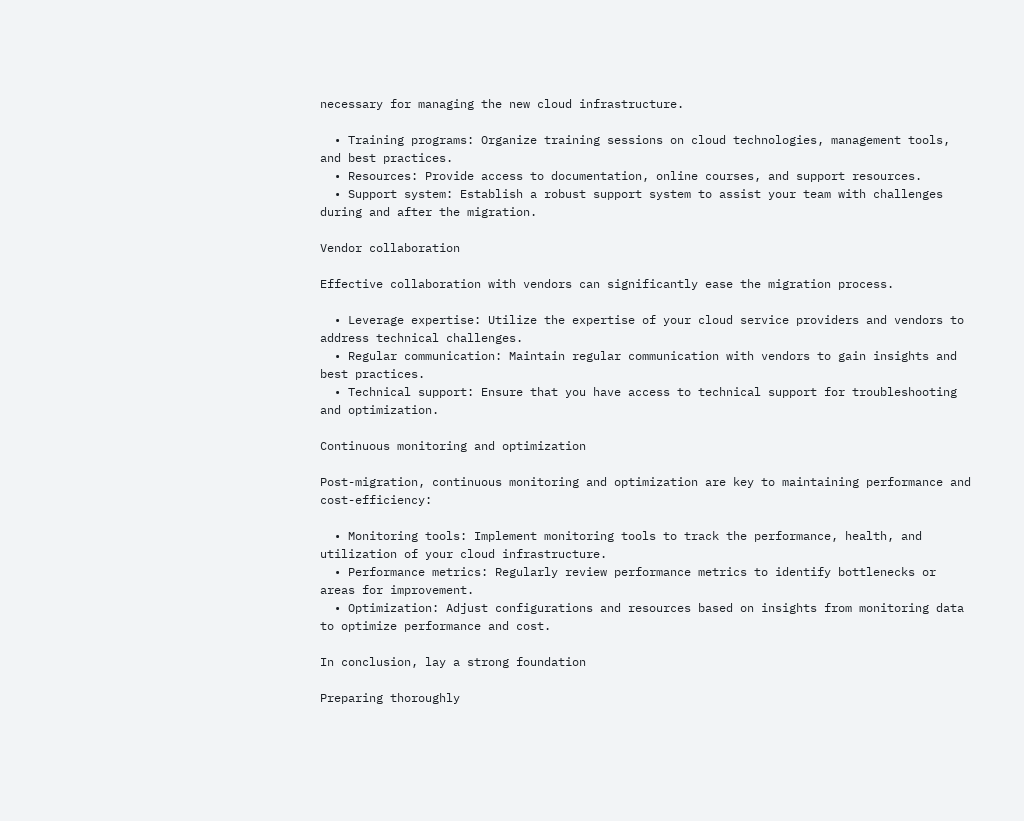necessary for managing the new cloud infrastructure.

  • Training programs: Organize training sessions on cloud technologies, management tools, and best practices.
  • Resources: Provide access to documentation, online courses, and support resources.
  • Support system: Establish a robust support system to assist your team with challenges during and after the migration.

Vendor collaboration

Effective collaboration with vendors can significantly ease the migration process.

  • Leverage expertise: Utilize the expertise of your cloud service providers and vendors to address technical challenges.
  • Regular communication: Maintain regular communication with vendors to gain insights and best practices.
  • Technical support: Ensure that you have access to technical support for troubleshooting and optimization.

Continuous monitoring and optimization

Post-migration, continuous monitoring and optimization are key to maintaining performance and cost-efficiency:

  • Monitoring tools: Implement monitoring tools to track the performance, health, and utilization of your cloud infrastructure.
  • Performance metrics: Regularly review performance metrics to identify bottlenecks or areas for improvement.
  • Optimization: Adjust configurations and resources based on insights from monitoring data to optimize performance and cost.

In conclusion, lay a strong foundation

Preparing thoroughly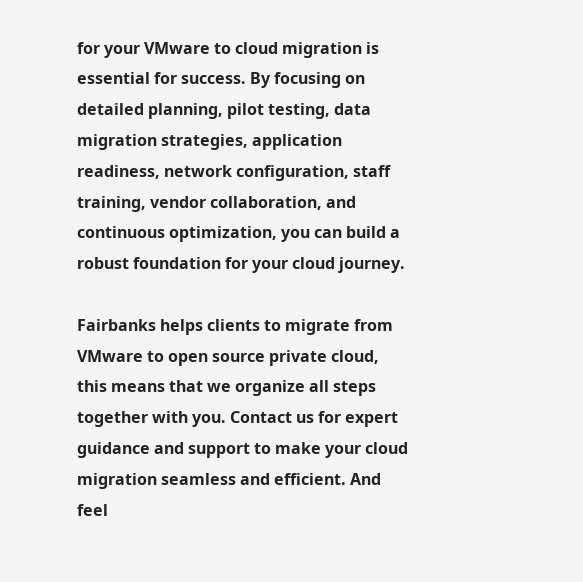for your VMware to cloud migration is essential for success. By focusing on detailed planning, pilot testing, data migration strategies, application readiness, network configuration, staff training, vendor collaboration, and continuous optimization, you can build a robust foundation for your cloud journey.

Fairbanks helps clients to migrate from VMware to open source private cloud, this means that we organize all steps together with you. Contact us for expert guidance and support to make your cloud migration seamless and efficient. And feel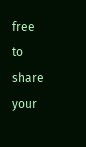free to share your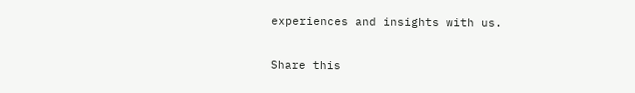experiences and insights with us.

Share this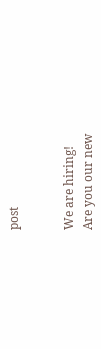post


We are hiring!
Are you our new